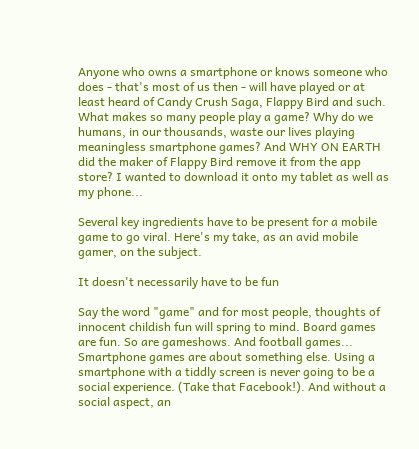Anyone who owns a smartphone or knows someone who does - that's most of us then - will have played or at least heard of Candy Crush Saga, Flappy Bird and such. What makes so many people play a game? Why do we humans, in our thousands, waste our lives playing meaningless smartphone games? And WHY ON EARTH did the maker of Flappy Bird remove it from the app store? I wanted to download it onto my tablet as well as my phone...

Several key ingredients have to be present for a mobile game to go viral. Here's my take, as an avid mobile gamer, on the subject.

It doesn't necessarily have to be fun

Say the word "game" and for most people, thoughts of innocent childish fun will spring to mind. Board games are fun. So are gameshows. And football games... Smartphone games are about something else. Using a smartphone with a tiddly screen is never going to be a social experience. (Take that Facebook!). And without a social aspect, an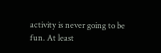activity is never going to be fun. At least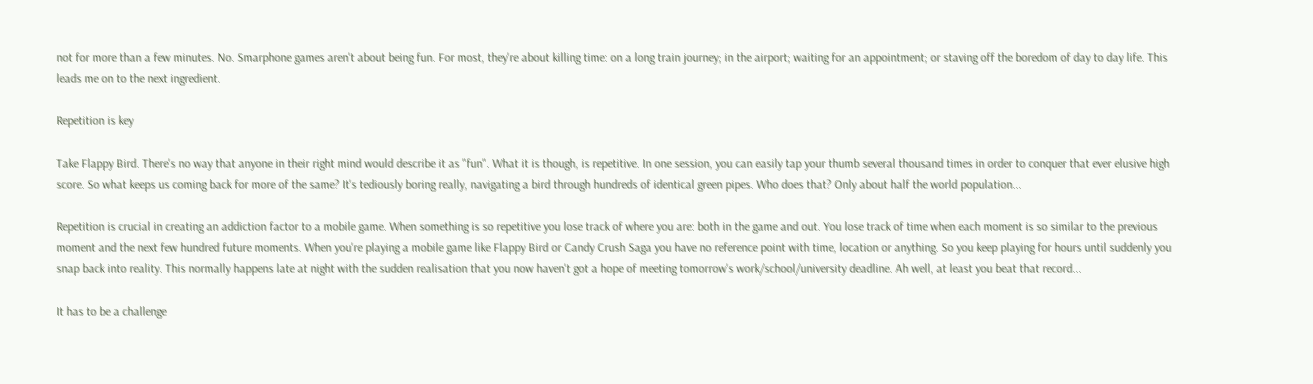not for more than a few minutes. No. Smarphone games aren't about being fun. For most, they're about killing time: on a long train journey; in the airport; waiting for an appointment; or staving off the boredom of day to day life. This leads me on to the next ingredient.

Repetition is key

Take Flappy Bird. There's no way that anyone in their right mind would describe it as "fun". What it is though, is repetitive. In one session, you can easily tap your thumb several thousand times in order to conquer that ever elusive high score. So what keeps us coming back for more of the same? It's tediously boring really, navigating a bird through hundreds of identical green pipes. Who does that? Only about half the world population...

Repetition is crucial in creating an addiction factor to a mobile game. When something is so repetitive you lose track of where you are: both in the game and out. You lose track of time when each moment is so similar to the previous moment and the next few hundred future moments. When you're playing a mobile game like Flappy Bird or Candy Crush Saga you have no reference point with time, location or anything. So you keep playing for hours until suddenly you snap back into reality. This normally happens late at night with the sudden realisation that you now haven't got a hope of meeting tomorrow's work/school/university deadline. Ah well, at least you beat that record...

It has to be a challenge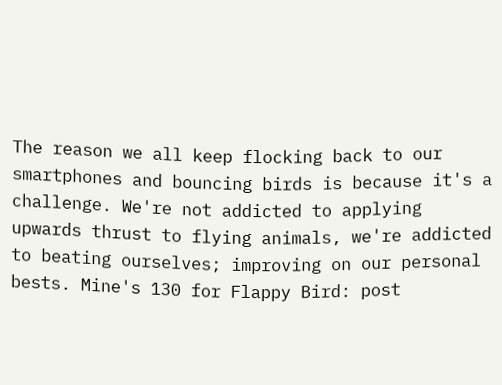The reason we all keep flocking back to our smartphones and bouncing birds is because it's a challenge. We're not addicted to applying upwards thrust to flying animals, we're addicted to beating ourselves; improving on our personal bests. Mine's 130 for Flappy Bird: post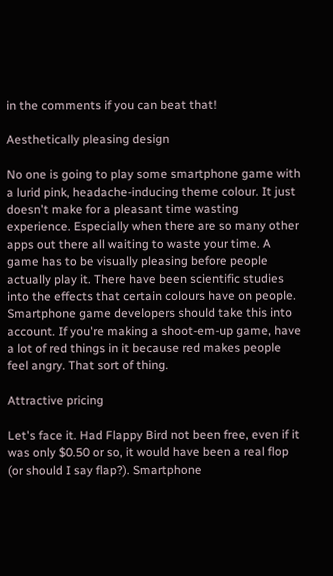in the comments if you can beat that!

Aesthetically pleasing design

No one is going to play some smartphone game with a lurid pink, headache-inducing theme colour. It just doesn't make for a pleasant time wasting experience. Especially when there are so many other apps out there all waiting to waste your time. A game has to be visually pleasing before people actually play it. There have been scientific studies into the effects that certain colours have on people. Smartphone game developers should take this into account. If you're making a shoot-em-up game, have a lot of red things in it because red makes people feel angry. That sort of thing.

Attractive pricing

Let's face it. Had Flappy Bird not been free, even if it was only $0.50 or so, it would have been a real flop (or should I say flap?). Smartphone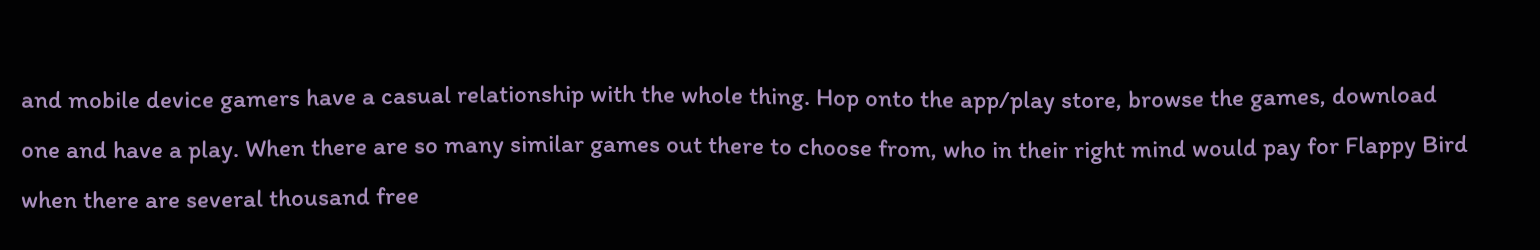and mobile device gamers have a casual relationship with the whole thing. Hop onto the app/play store, browse the games, download one and have a play. When there are so many similar games out there to choose from, who in their right mind would pay for Flappy Bird when there are several thousand free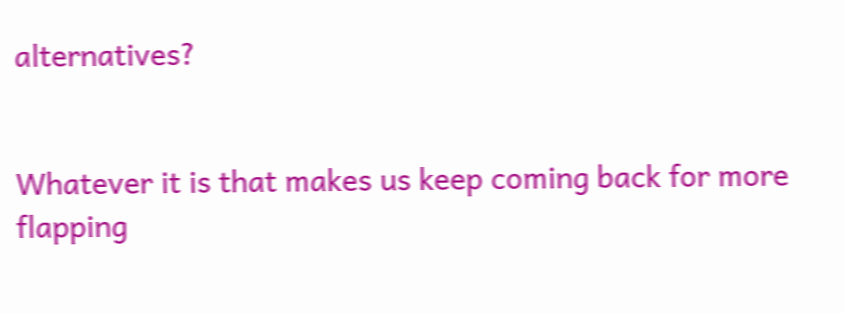alternatives?


Whatever it is that makes us keep coming back for more flapping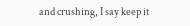and crushing, I say keep it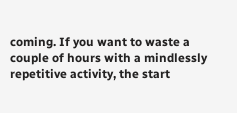coming. If you want to waste a couple of hours with a mindlessly repetitive activity, the start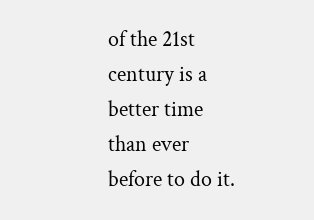of the 21st century is a better time than ever before to do it.